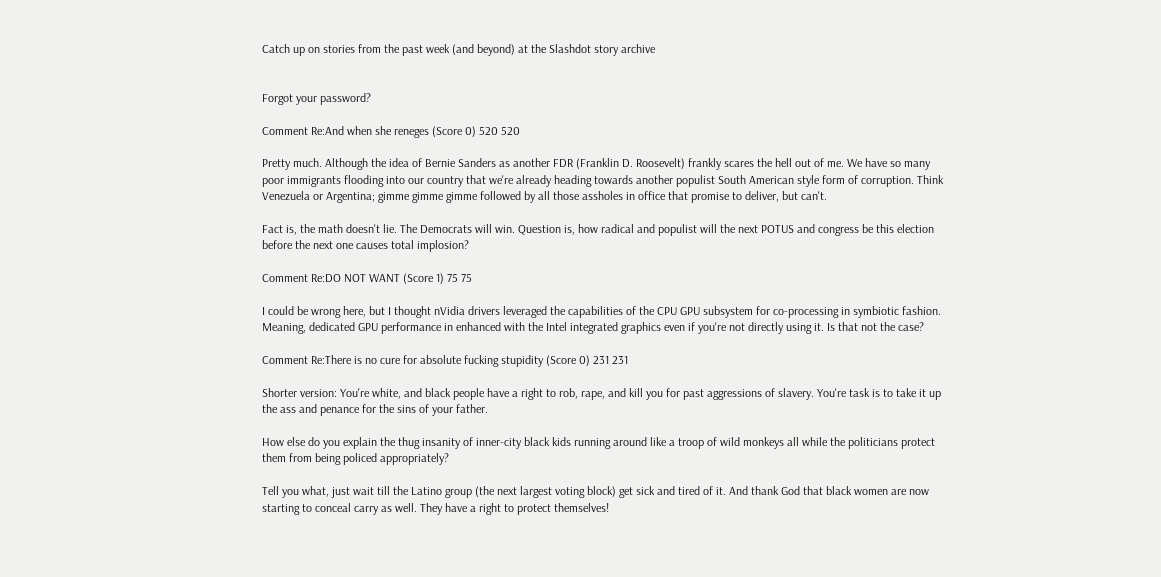Catch up on stories from the past week (and beyond) at the Slashdot story archive


Forgot your password?

Comment Re:And when she reneges (Score 0) 520 520

Pretty much. Although the idea of Bernie Sanders as another FDR (Franklin D. Roosevelt) frankly scares the hell out of me. We have so many poor immigrants flooding into our country that we're already heading towards another populist South American style form of corruption. Think Venezuela or Argentina; gimme gimme gimme followed by all those assholes in office that promise to deliver, but can't.

Fact is, the math doesn't lie. The Democrats will win. Question is, how radical and populist will the next POTUS and congress be this election before the next one causes total implosion?

Comment Re:DO NOT WANT (Score 1) 75 75

I could be wrong here, but I thought nVidia drivers leveraged the capabilities of the CPU GPU subsystem for co-processing in symbiotic fashion. Meaning, dedicated GPU performance in enhanced with the Intel integrated graphics even if you're not directly using it. Is that not the case?

Comment Re:There is no cure for absolute fucking stupidity (Score 0) 231 231

Shorter version: You're white, and black people have a right to rob, rape, and kill you for past aggressions of slavery. You're task is to take it up the ass and penance for the sins of your father.

How else do you explain the thug insanity of inner-city black kids running around like a troop of wild monkeys all while the politicians protect them from being policed appropriately?

Tell you what, just wait till the Latino group (the next largest voting block) get sick and tired of it. And thank God that black women are now starting to conceal carry as well. They have a right to protect themselves!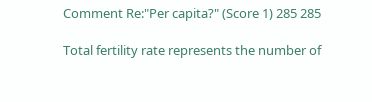Comment Re:"Per capita?" (Score 1) 285 285

Total fertility rate represents the number of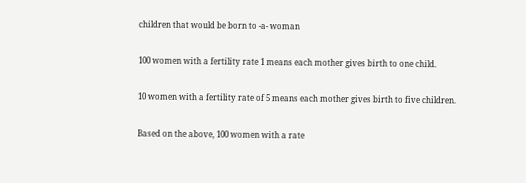children that would be born to -a- woman

100 women with a fertility rate 1 means each mother gives birth to one child.

10 women with a fertility rate of 5 means each mother gives birth to five children.

Based on the above, 100 women with a rate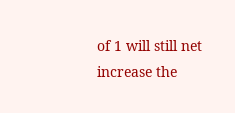of 1 will still net increase the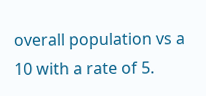overall population vs a 10 with a rate of 5.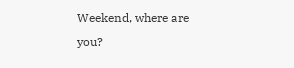Weekend, where are you?